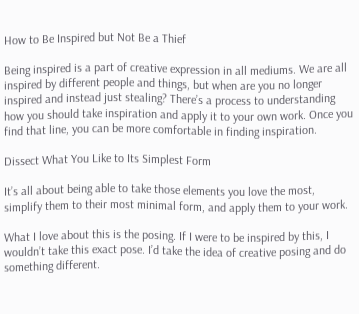How to Be Inspired but Not Be a Thief

Being inspired is a part of creative expression in all mediums. We are all inspired by different people and things, but when are you no longer inspired and instead just stealing? There’s a process to understanding how you should take inspiration and apply it to your own work. Once you find that line, you can be more comfortable in finding inspiration.

Dissect What You Like to Its Simplest Form

It’s all about being able to take those elements you love the most, simplify them to their most minimal form, and apply them to your work.

What I love about this is the posing. If I were to be inspired by this, I wouldn’t take this exact pose. I’d take the idea of creative posing and do something different.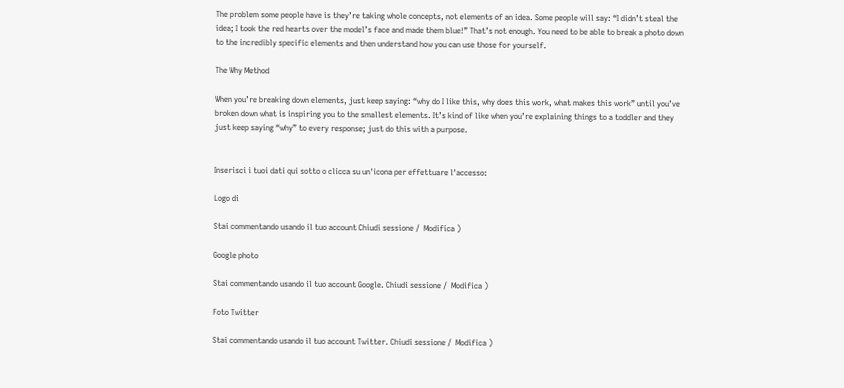The problem some people have is they’re taking whole concepts, not elements of an idea. Some people will say: “I didn’t steal the idea; I took the red hearts over the model’s face and made them blue!” That’s not enough. You need to be able to break a photo down to the incredibly specific elements and then understand how you can use those for yourself.

The Why Method

When you’re breaking down elements, just keep saying: “why do I like this, why does this work, what makes this work” until you’ve broken down what is inspiring you to the smallest elements. It’s kind of like when you’re explaining things to a toddler and they just keep saying “why” to every response; just do this with a purpose.


Inserisci i tuoi dati qui sotto o clicca su un'icona per effettuare l'accesso:

Logo di

Stai commentando usando il tuo account Chiudi sessione /  Modifica )

Google photo

Stai commentando usando il tuo account Google. Chiudi sessione /  Modifica )

Foto Twitter

Stai commentando usando il tuo account Twitter. Chiudi sessione /  Modifica )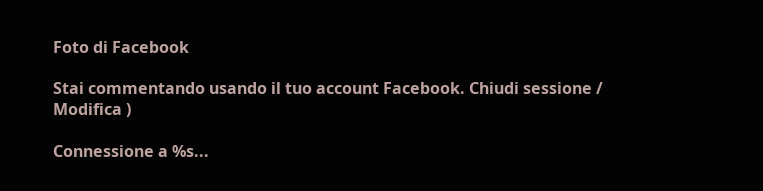Foto di Facebook

Stai commentando usando il tuo account Facebook. Chiudi sessione /  Modifica )

Connessione a %s...